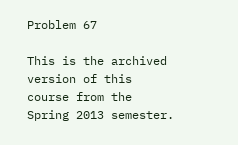Problem 67

This is the archived version of this course from the Spring 2013 semester.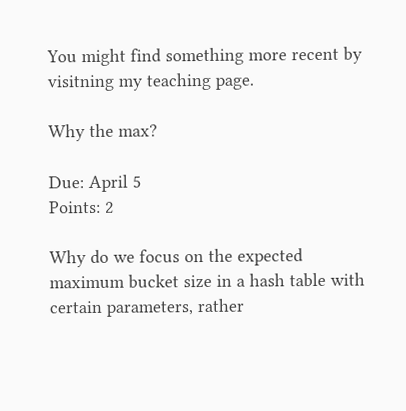You might find something more recent by visitning my teaching page.

Why the max?

Due: April 5
Points: 2

Why do we focus on the expected maximum bucket size in a hash table with certain parameters, rather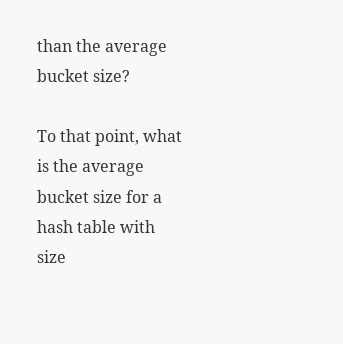than the average bucket size?

To that point, what is the average bucket size for a hash table with size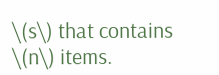\(s\) that contains \(n\) items.